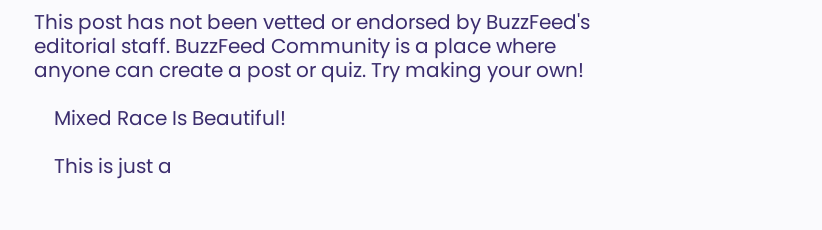This post has not been vetted or endorsed by BuzzFeed's editorial staff. BuzzFeed Community is a place where anyone can create a post or quiz. Try making your own!

    Mixed Race Is Beautiful!

    This is just a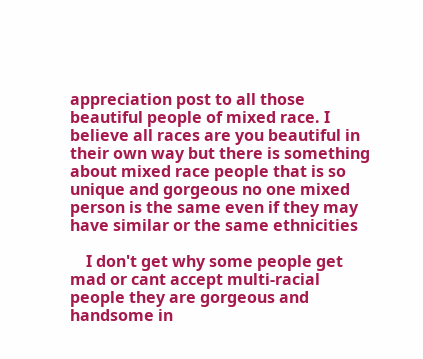appreciation post to all those beautiful people of mixed race. I believe all races are you beautiful in their own way but there is something about mixed race people that is so unique and gorgeous no one mixed person is the same even if they may have similar or the same ethnicities

    I don't get why some people get mad or cant accept multi-racial people they are gorgeous and handsome in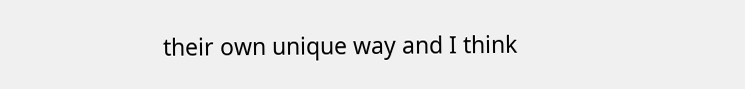their own unique way and I think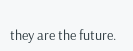they are the future.